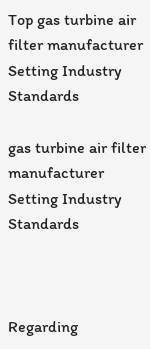Top gas turbine air filter manufacturer Setting Industry Standards

gas turbine air filter manufacturer Setting Industry Standards



Regarding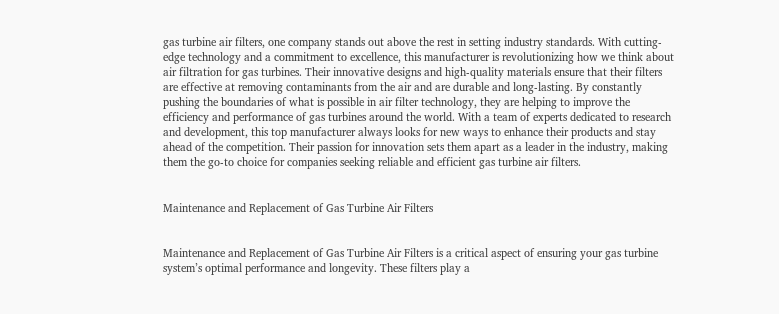gas turbine air filters, one company stands out above the rest in setting industry standards. With cutting-edge technology and a commitment to excellence, this manufacturer is revolutionizing how we think about air filtration for gas turbines. Their innovative designs and high-quality materials ensure that their filters are effective at removing contaminants from the air and are durable and long-lasting. By constantly pushing the boundaries of what is possible in air filter technology, they are helping to improve the efficiency and performance of gas turbines around the world. With a team of experts dedicated to research and development, this top manufacturer always looks for new ways to enhance their products and stay ahead of the competition. Their passion for innovation sets them apart as a leader in the industry, making them the go-to choice for companies seeking reliable and efficient gas turbine air filters.


Maintenance and Replacement of Gas Turbine Air Filters


Maintenance and Replacement of Gas Turbine Air Filters is a critical aspect of ensuring your gas turbine system’s optimal performance and longevity. These filters play a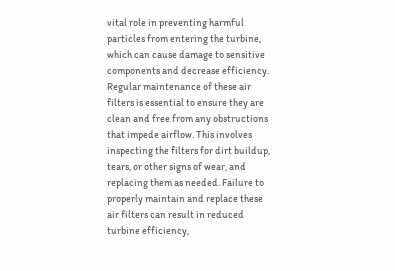vital role in preventing harmful particles from entering the turbine, which can cause damage to sensitive components and decrease efficiency. Regular maintenance of these air filters is essential to ensure they are clean and free from any obstructions that impede airflow. This involves inspecting the filters for dirt buildup, tears, or other signs of wear, and replacing them as needed. Failure to properly maintain and replace these air filters can result in reduced turbine efficiency,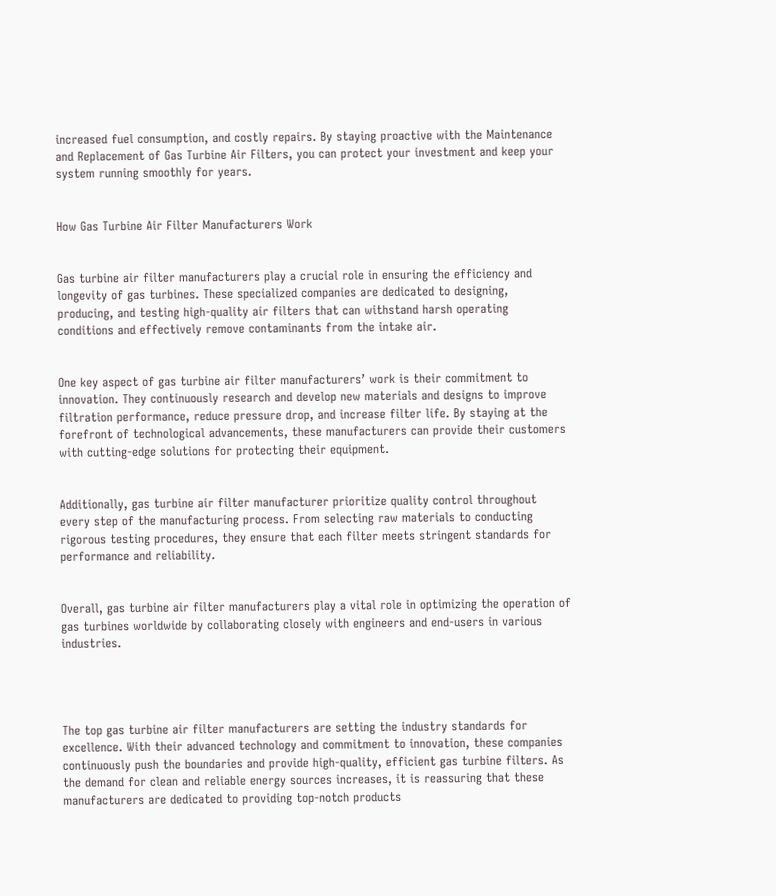increased fuel consumption, and costly repairs. By staying proactive with the Maintenance and Replacement of Gas Turbine Air Filters, you can protect your investment and keep your system running smoothly for years.


How Gas Turbine Air Filter Manufacturers Work


Gas turbine air filter manufacturers play a crucial role in ensuring the efficiency and longevity of gas turbines. These specialized companies are dedicated to designing, producing, and testing high-quality air filters that can withstand harsh operating conditions and effectively remove contaminants from the intake air.


One key aspect of gas turbine air filter manufacturers’ work is their commitment to innovation. They continuously research and develop new materials and designs to improve filtration performance, reduce pressure drop, and increase filter life. By staying at the forefront of technological advancements, these manufacturers can provide their customers with cutting-edge solutions for protecting their equipment.


Additionally, gas turbine air filter manufacturer prioritize quality control throughout every step of the manufacturing process. From selecting raw materials to conducting rigorous testing procedures, they ensure that each filter meets stringent standards for performance and reliability.


Overall, gas turbine air filter manufacturers play a vital role in optimizing the operation of gas turbines worldwide by collaborating closely with engineers and end-users in various industries.




The top gas turbine air filter manufacturers are setting the industry standards for excellence. With their advanced technology and commitment to innovation, these companies continuously push the boundaries and provide high-quality, efficient gas turbine filters. As the demand for clean and reliable energy sources increases, it is reassuring that these manufacturers are dedicated to providing top-notch products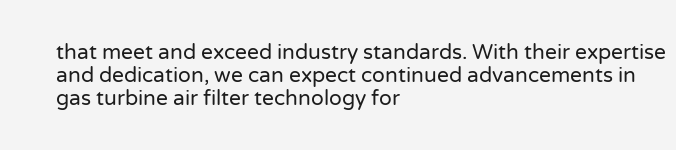that meet and exceed industry standards. With their expertise and dedication, we can expect continued advancements in gas turbine air filter technology for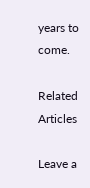years to come.

Related Articles

Leave a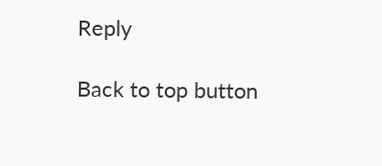Reply

Back to top button